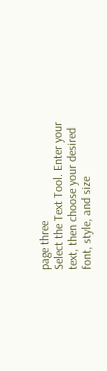page three
Select the Text Tool. Enter your text, then choose your desired font, style, and size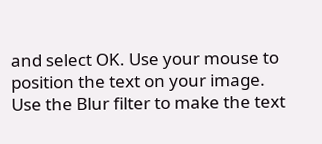and select OK. Use your mouse to position the text on your image.
Use the Blur filter to make the text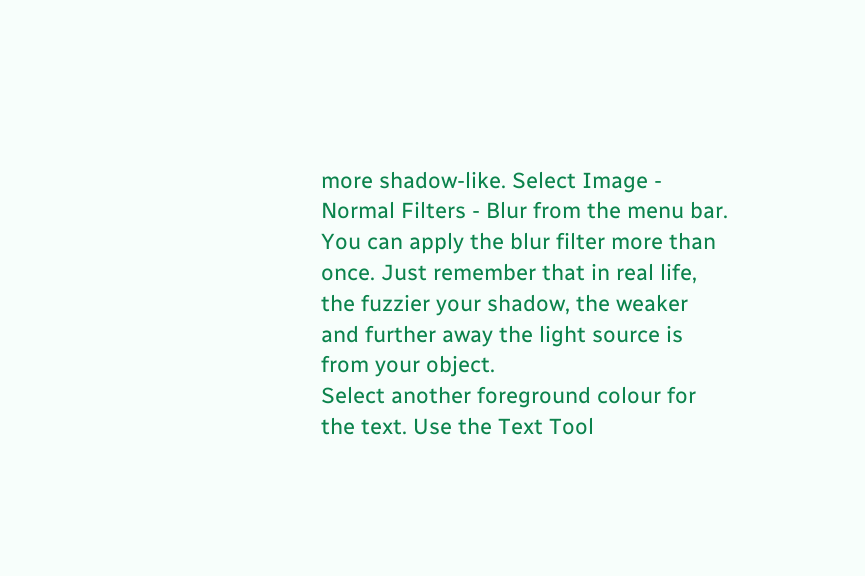more shadow-like. Select Image - Normal Filters - Blur from the menu bar.
You can apply the blur filter more than once. Just remember that in real life, the fuzzier your shadow, the weaker and further away the light source is from your object.
Select another foreground colour for the text. Use the Text Tool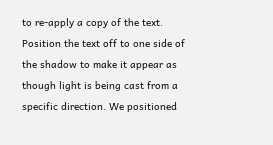to re-apply a copy of the text. Position the text off to one side of the shadow to make it appear as though light is being cast from a specific direction. We positioned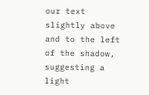our text slightly above and to the left of the shadow, suggesting a light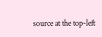source at the top-left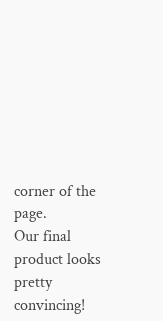corner of the page.
Our final product looks pretty convincing!